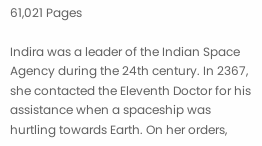61,021 Pages

Indira was a leader of the Indian Space Agency during the 24th century. In 2367, she contacted the Eleventh Doctor for his assistance when a spaceship was hurtling towards Earth. On her orders,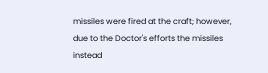missiles were fired at the craft; however, due to the Doctor's efforts the missiles instead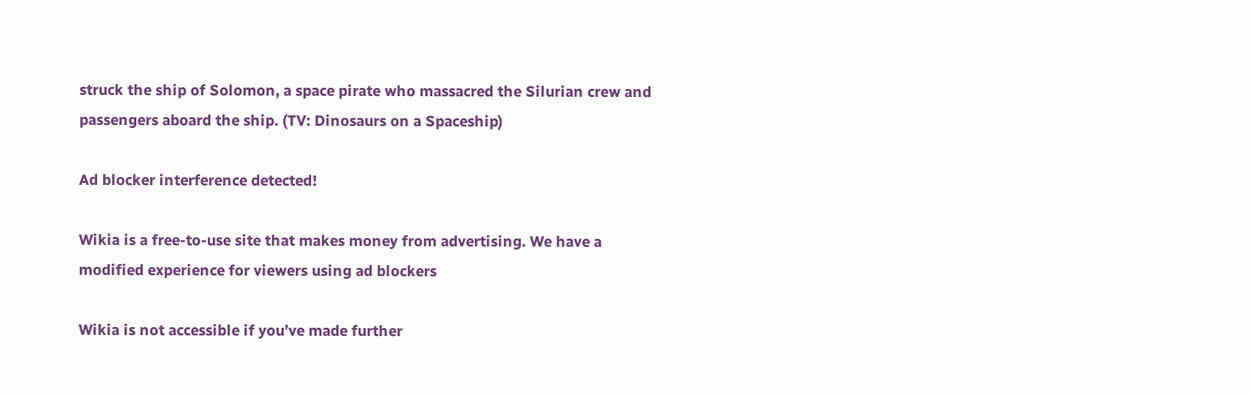struck the ship of Solomon, a space pirate who massacred the Silurian crew and passengers aboard the ship. (TV: Dinosaurs on a Spaceship)

Ad blocker interference detected!

Wikia is a free-to-use site that makes money from advertising. We have a modified experience for viewers using ad blockers

Wikia is not accessible if you’ve made further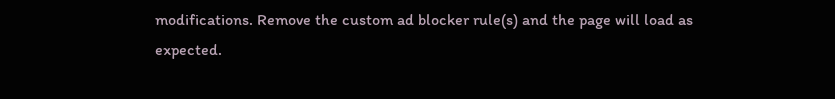modifications. Remove the custom ad blocker rule(s) and the page will load as expected.